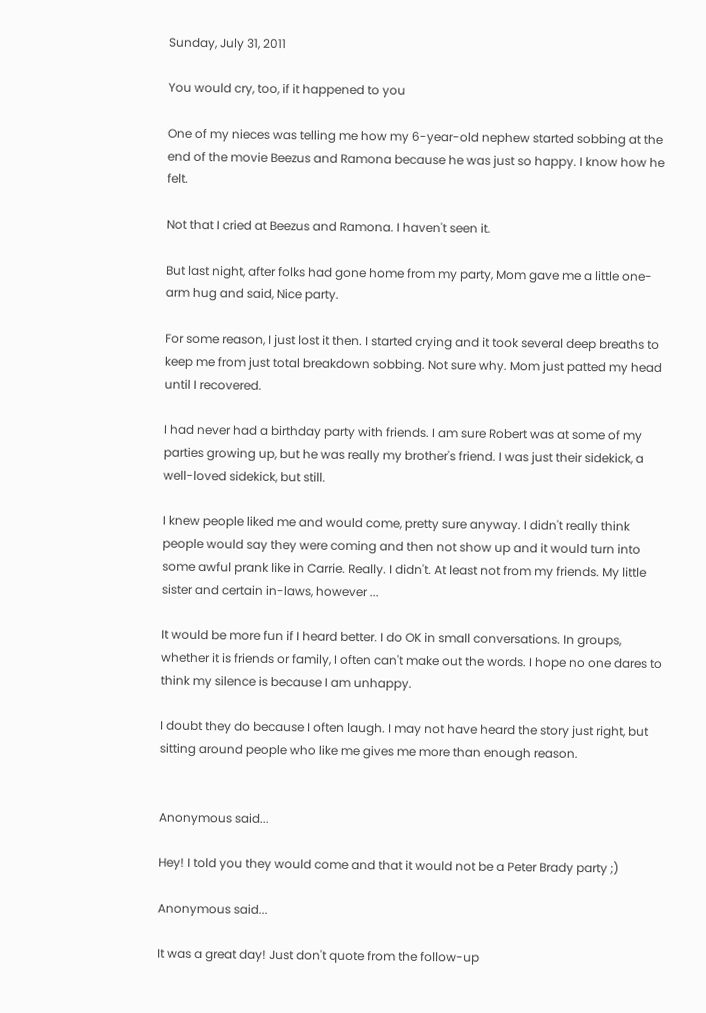Sunday, July 31, 2011

You would cry, too, if it happened to you

One of my nieces was telling me how my 6-year-old nephew started sobbing at the end of the movie Beezus and Ramona because he was just so happy. I know how he felt.

Not that I cried at Beezus and Ramona. I haven't seen it.

But last night, after folks had gone home from my party, Mom gave me a little one-arm hug and said, Nice party.

For some reason, I just lost it then. I started crying and it took several deep breaths to keep me from just total breakdown sobbing. Not sure why. Mom just patted my head until I recovered.

I had never had a birthday party with friends. I am sure Robert was at some of my parties growing up, but he was really my brother's friend. I was just their sidekick, a well-loved sidekick, but still.

I knew people liked me and would come, pretty sure anyway. I didn't really think people would say they were coming and then not show up and it would turn into some awful prank like in Carrie. Really. I didn't. At least not from my friends. My little sister and certain in-laws, however ...

It would be more fun if I heard better. I do OK in small conversations. In groups, whether it is friends or family, I often can't make out the words. I hope no one dares to think my silence is because I am unhappy.

I doubt they do because I often laugh. I may not have heard the story just right, but sitting around people who like me gives me more than enough reason.


Anonymous said...

Hey! I told you they would come and that it would not be a Peter Brady party ;)

Anonymous said...

It was a great day! Just don't quote from the follow-up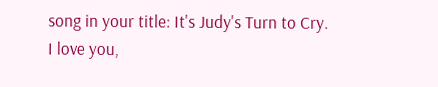song in your title: It's Judy's Turn to Cry.
I love you,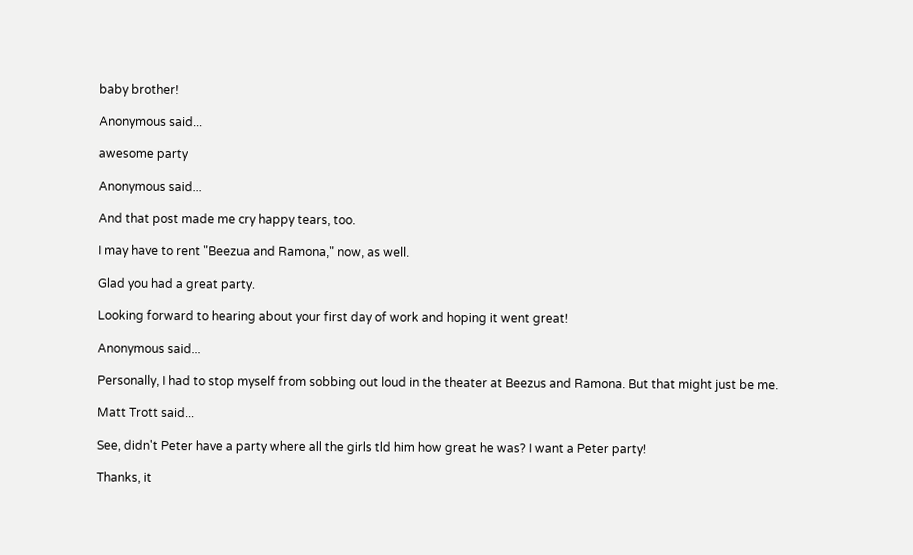baby brother!

Anonymous said...

awesome party

Anonymous said...

And that post made me cry happy tears, too.

I may have to rent "Beezua and Ramona," now, as well.

Glad you had a great party.

Looking forward to hearing about your first day of work and hoping it went great!

Anonymous said...

Personally, I had to stop myself from sobbing out loud in the theater at Beezus and Ramona. But that might just be me.

Matt Trott said...

See, didn't Peter have a party where all the girls tld him how great he was? I want a Peter party!

Thanks, it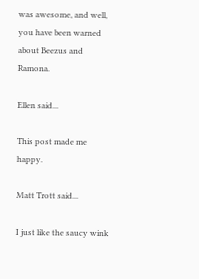was awesome, and well, you have been warned about Beezus and Ramona.

Ellen said...

This post made me happy.

Matt Trott said...

I just like the saucy wink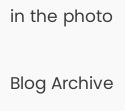in the photo

Blog Archive